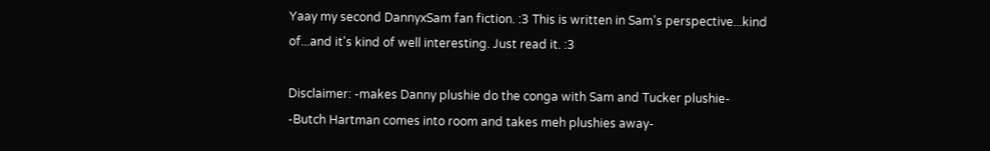Yaay my second DannyxSam fan fiction. :3 This is written in Sam's perspective...kind of...and it's kind of well interesting. Just read it. :3

Disclaimer: -makes Danny plushie do the conga with Sam and Tucker plushie- -Butch Hartman comes into room and takes meh plushies away-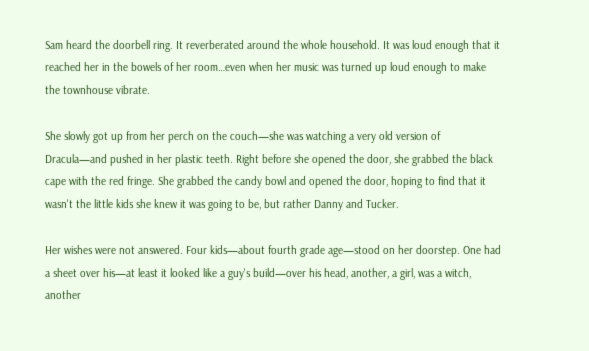Sam heard the doorbell ring. It reverberated around the whole household. It was loud enough that it reached her in the bowels of her room…even when her music was turned up loud enough to make the townhouse vibrate.

She slowly got up from her perch on the couch—she was watching a very old version of Dracula—and pushed in her plastic teeth. Right before she opened the door, she grabbed the black cape with the red fringe. She grabbed the candy bowl and opened the door, hoping to find that it wasn't the little kids she knew it was going to be, but rather Danny and Tucker.

Her wishes were not answered. Four kids—about fourth grade age—stood on her doorstep. One had a sheet over his—at least it looked like a guy's build—over his head, another, a girl, was a witch, another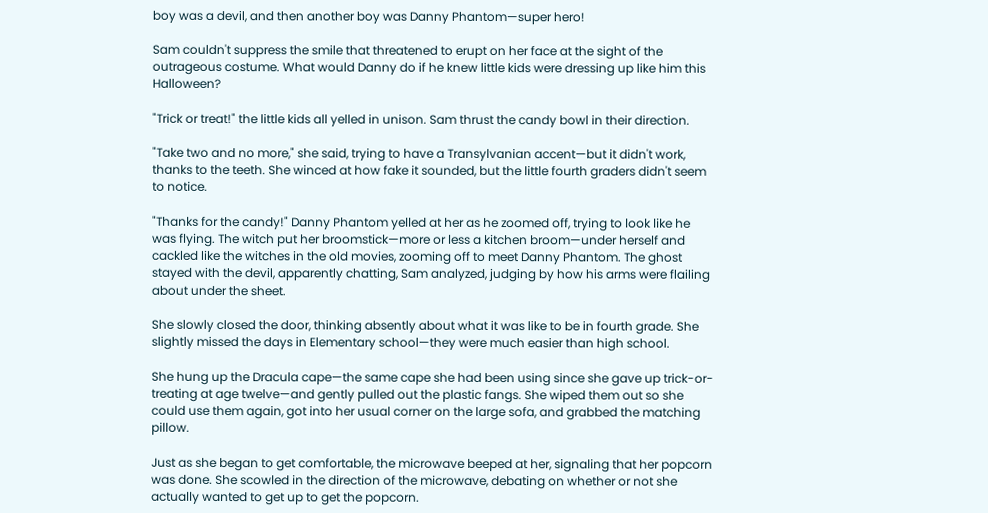boy was a devil, and then another boy was Danny Phantom—super hero!

Sam couldn't suppress the smile that threatened to erupt on her face at the sight of the outrageous costume. What would Danny do if he knew little kids were dressing up like him this Halloween?

"Trick or treat!" the little kids all yelled in unison. Sam thrust the candy bowl in their direction.

"Take two and no more," she said, trying to have a Transylvanian accent—but it didn't work, thanks to the teeth. She winced at how fake it sounded, but the little fourth graders didn't seem to notice.

"Thanks for the candy!" Danny Phantom yelled at her as he zoomed off, trying to look like he was flying. The witch put her broomstick—more or less a kitchen broom—under herself and cackled like the witches in the old movies, zooming off to meet Danny Phantom. The ghost stayed with the devil, apparently chatting, Sam analyzed, judging by how his arms were flailing about under the sheet.

She slowly closed the door, thinking absently about what it was like to be in fourth grade. She slightly missed the days in Elementary school—they were much easier than high school.

She hung up the Dracula cape—the same cape she had been using since she gave up trick-or-treating at age twelve—and gently pulled out the plastic fangs. She wiped them out so she could use them again, got into her usual corner on the large sofa, and grabbed the matching pillow.

Just as she began to get comfortable, the microwave beeped at her, signaling that her popcorn was done. She scowled in the direction of the microwave, debating on whether or not she actually wanted to get up to get the popcorn.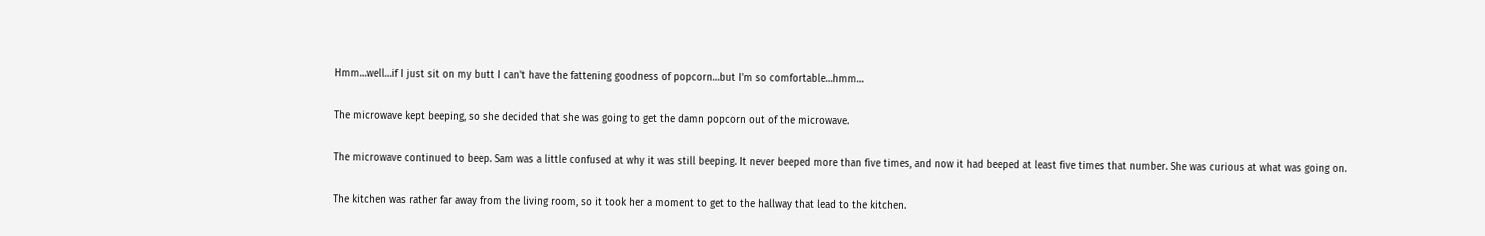Hmm…well…if I just sit on my butt I can't have the fattening goodness of popcorn…but I'm so comfortable…hmm…

The microwave kept beeping, so she decided that she was going to get the damn popcorn out of the microwave.

The microwave continued to beep. Sam was a little confused at why it was still beeping. It never beeped more than five times, and now it had beeped at least five times that number. She was curious at what was going on.

The kitchen was rather far away from the living room, so it took her a moment to get to the hallway that lead to the kitchen.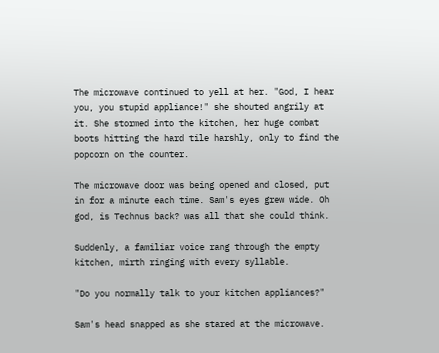The microwave continued to yell at her. "God, I hear you, you stupid appliance!" she shouted angrily at it. She stormed into the kitchen, her huge combat boots hitting the hard tile harshly, only to find the popcorn on the counter.

The microwave door was being opened and closed, put in for a minute each time. Sam's eyes grew wide. Oh god, is Technus back? was all that she could think.

Suddenly, a familiar voice rang through the empty kitchen, mirth ringing with every syllable.

"Do you normally talk to your kitchen appliances?"

Sam's head snapped as she stared at the microwave.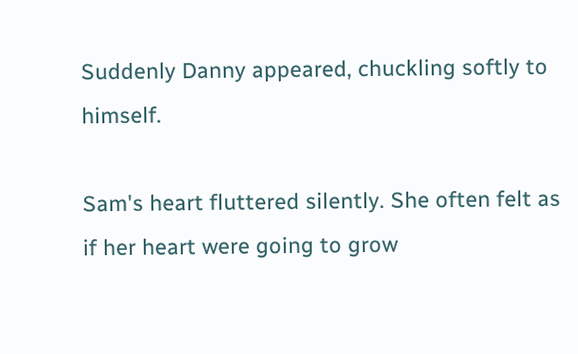Suddenly Danny appeared, chuckling softly to himself.

Sam's heart fluttered silently. She often felt as if her heart were going to grow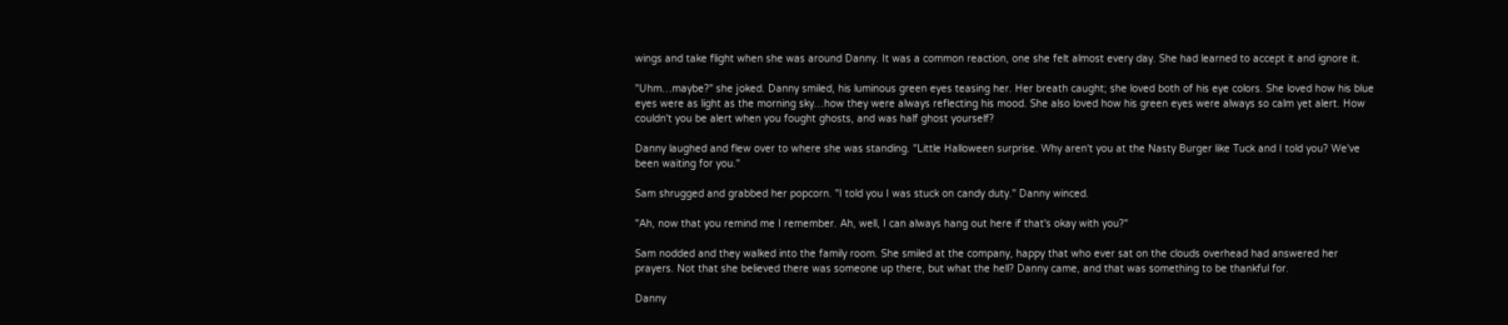wings and take flight when she was around Danny. It was a common reaction, one she felt almost every day. She had learned to accept it and ignore it.

"Uhm…maybe?" she joked. Danny smiled, his luminous green eyes teasing her. Her breath caught; she loved both of his eye colors. She loved how his blue eyes were as light as the morning sky…how they were always reflecting his mood. She also loved how his green eyes were always so calm yet alert. How couldn't you be alert when you fought ghosts, and was half ghost yourself?

Danny laughed and flew over to where she was standing. "Little Halloween surprise. Why aren't you at the Nasty Burger like Tuck and I told you? We've been waiting for you."

Sam shrugged and grabbed her popcorn. "I told you I was stuck on candy duty." Danny winced.

"Ah, now that you remind me I remember. Ah, well, I can always hang out here if that's okay with you?"

Sam nodded and they walked into the family room. She smiled at the company, happy that who ever sat on the clouds overhead had answered her prayers. Not that she believed there was someone up there, but what the hell? Danny came, and that was something to be thankful for.

Danny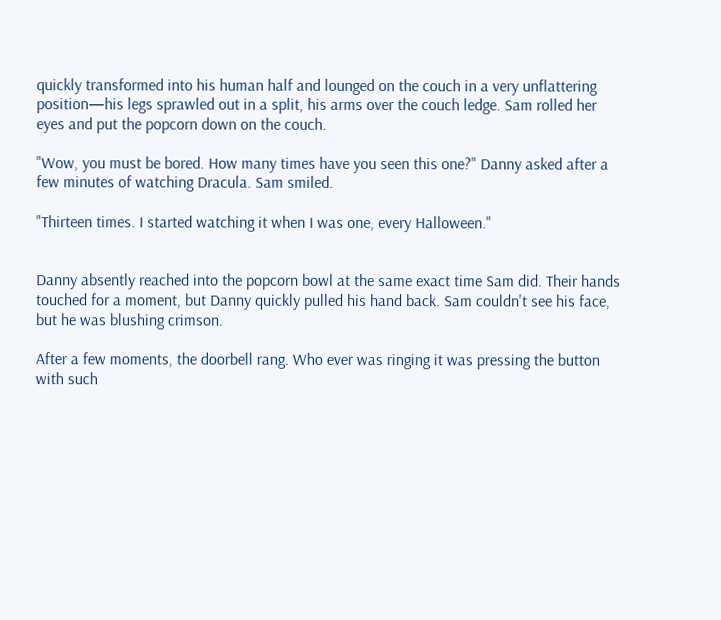quickly transformed into his human half and lounged on the couch in a very unflattering position—his legs sprawled out in a split, his arms over the couch ledge. Sam rolled her eyes and put the popcorn down on the couch.

"Wow, you must be bored. How many times have you seen this one?" Danny asked after a few minutes of watching Dracula. Sam smiled.

"Thirteen times. I started watching it when I was one, every Halloween."


Danny absently reached into the popcorn bowl at the same exact time Sam did. Their hands touched for a moment, but Danny quickly pulled his hand back. Sam couldn't see his face, but he was blushing crimson.

After a few moments, the doorbell rang. Who ever was ringing it was pressing the button with such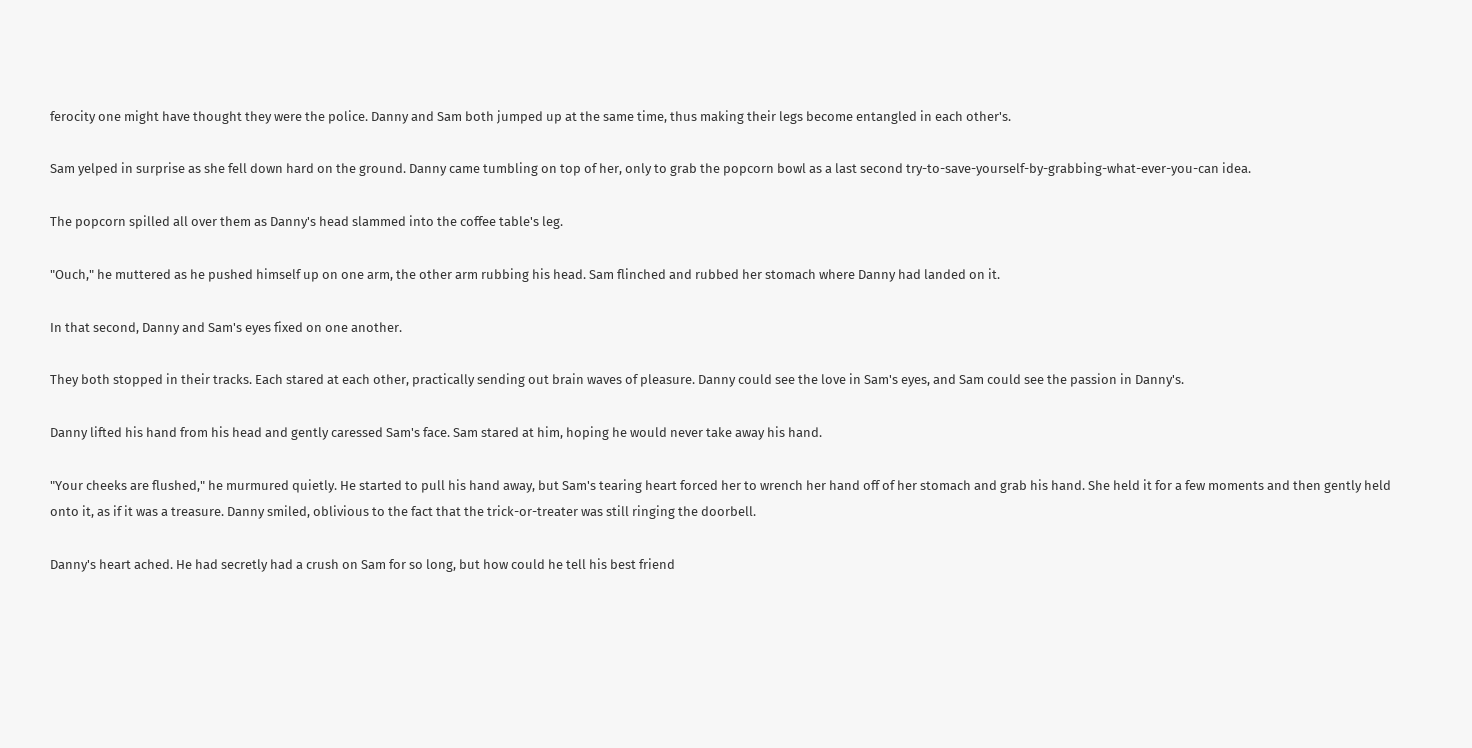ferocity one might have thought they were the police. Danny and Sam both jumped up at the same time, thus making their legs become entangled in each other's.

Sam yelped in surprise as she fell down hard on the ground. Danny came tumbling on top of her, only to grab the popcorn bowl as a last second try-to-save-yourself-by-grabbing-what-ever-you-can idea.

The popcorn spilled all over them as Danny's head slammed into the coffee table's leg.

"Ouch," he muttered as he pushed himself up on one arm, the other arm rubbing his head. Sam flinched and rubbed her stomach where Danny had landed on it.

In that second, Danny and Sam's eyes fixed on one another.

They both stopped in their tracks. Each stared at each other, practically sending out brain waves of pleasure. Danny could see the love in Sam's eyes, and Sam could see the passion in Danny's.

Danny lifted his hand from his head and gently caressed Sam's face. Sam stared at him, hoping he would never take away his hand.

"Your cheeks are flushed," he murmured quietly. He started to pull his hand away, but Sam's tearing heart forced her to wrench her hand off of her stomach and grab his hand. She held it for a few moments and then gently held onto it, as if it was a treasure. Danny smiled, oblivious to the fact that the trick-or-treater was still ringing the doorbell.

Danny's heart ached. He had secretly had a crush on Sam for so long, but how could he tell his best friend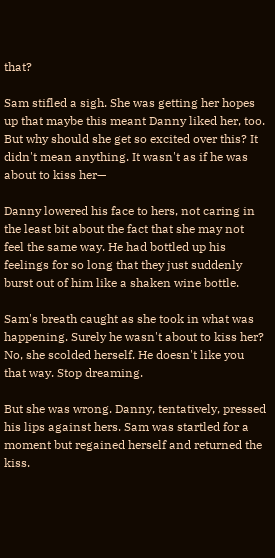that?

Sam stifled a sigh. She was getting her hopes up that maybe this meant Danny liked her, too. But why should she get so excited over this? It didn't mean anything. It wasn't as if he was about to kiss her—

Danny lowered his face to hers, not caring in the least bit about the fact that she may not feel the same way. He had bottled up his feelings for so long that they just suddenly burst out of him like a shaken wine bottle.

Sam's breath caught as she took in what was happening. Surely he wasn't about to kiss her? No, she scolded herself. He doesn't like you that way. Stop dreaming.

But she was wrong. Danny, tentatively, pressed his lips against hers. Sam was startled for a moment but regained herself and returned the kiss.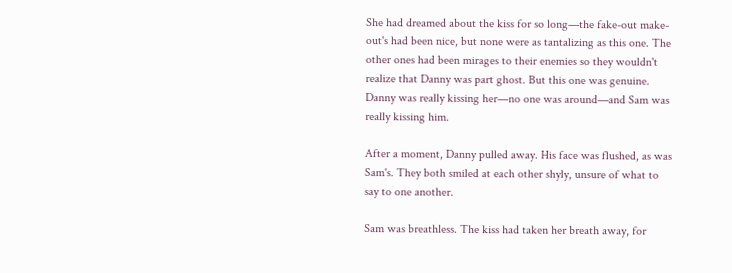She had dreamed about the kiss for so long—the fake-out make-out's had been nice, but none were as tantalizing as this one. The other ones had been mirages to their enemies so they wouldn't realize that Danny was part ghost. But this one was genuine. Danny was really kissing her—no one was around—and Sam was really kissing him.

After a moment, Danny pulled away. His face was flushed, as was Sam's. They both smiled at each other shyly, unsure of what to say to one another.

Sam was breathless. The kiss had taken her breath away, for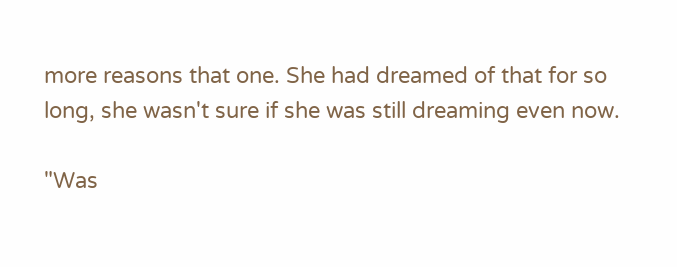more reasons that one. She had dreamed of that for so long, she wasn't sure if she was still dreaming even now.

"Was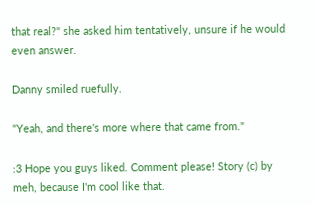that real?" she asked him tentatively, unsure if he would even answer.

Danny smiled ruefully.

"Yeah, and there's more where that came from."

:3 Hope you guys liked. Comment please! Story (c) by meh, because I'm cool like that.